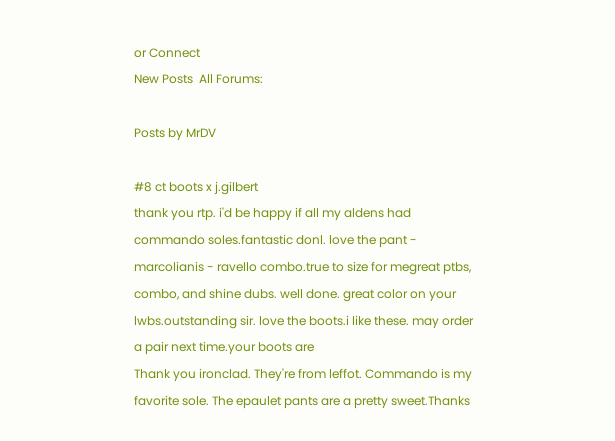or Connect
New Posts  All Forums:

Posts by MrDV

#8 ct boots x j.gilbert
thank you rtp. i'd be happy if all my aldens had commando soles.fantastic donl. love the pant - marcolianis - ravello combo.true to size for megreat ptbs, combo, and shine dubs. well done. great color on your lwbs.outstanding sir. love the boots.i like these. may order a pair next time.your boots are
Thank you ironclad. They're from leffot. Commando is my favorite sole. The epaulet pants are a pretty sweet.Thanks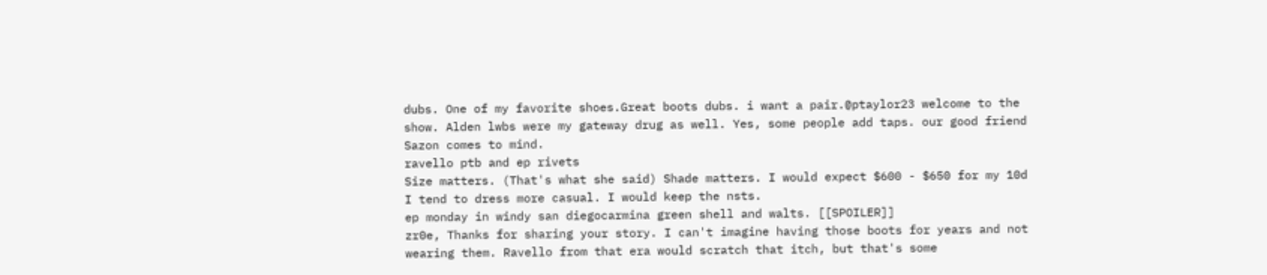dubs. One of my favorite shoes.Great boots dubs. i want a pair.@ptaylor23 welcome to the show. Alden lwbs were my gateway drug as well. Yes, some people add taps. our good friend Sazon comes to mind.
ravello ptb and ep rivets
Size matters. (That's what she said) Shade matters. I would expect $600 - $650 for my 10d
I tend to dress more casual. I would keep the nsts.
ep monday in windy san diegocarmina green shell and walts. [[SPOILER]]
zr0e, Thanks for sharing your story. I can't imagine having those boots for years and not wearing them. Ravello from that era would scratch that itch, but that's some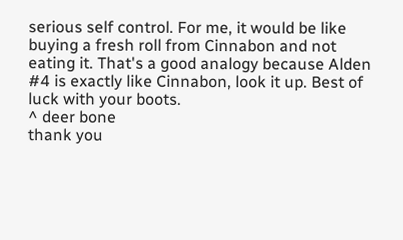serious self control. For me, it would be like buying a fresh roll from Cinnabon and not eating it. That's a good analogy because Alden #4 is exactly like Cinnabon, look it up. Best of luck with your boots.
^ deer bone
thank you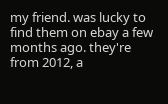my friend. was lucky to find them on ebay a few months ago. they're from 2012, a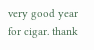very good year for cigar. thank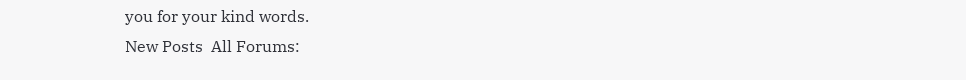you for your kind words.
New Posts  All Forums: